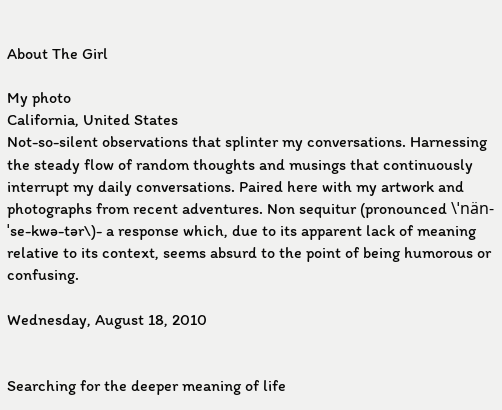About The Girl

My photo
California, United States
Not-so-silent observations that splinter my conversations. Harnessing the steady flow of random thoughts and musings that continuously interrupt my daily conversations. Paired here with my artwork and photographs from recent adventures. Non sequitur (pronounced \ˈnän-ˈse-kwə-tər\)- a response which, due to its apparent lack of meaning relative to its context, seems absurd to the point of being humorous or confusing.

Wednesday, August 18, 2010


Searching for the deeper meaning of life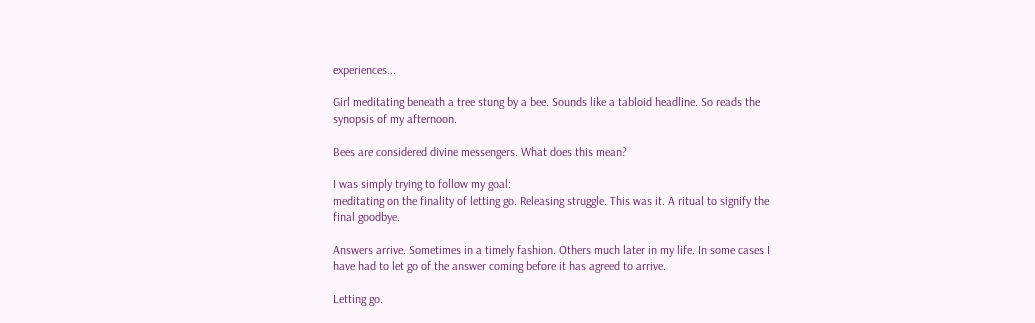experiences...

Girl meditating beneath a tree stung by a bee. Sounds like a tabloid headline. So reads the synopsis of my afternoon.

Bees are considered divine messengers. What does this mean?

I was simply trying to follow my goal:
meditating on the finality of letting go. Releasing struggle. This was it. A ritual to signify the final goodbye.

Answers arrive. Sometimes in a timely fashion. Others much later in my life. In some cases I have had to let go of the answer coming before it has agreed to arrive.

Letting go.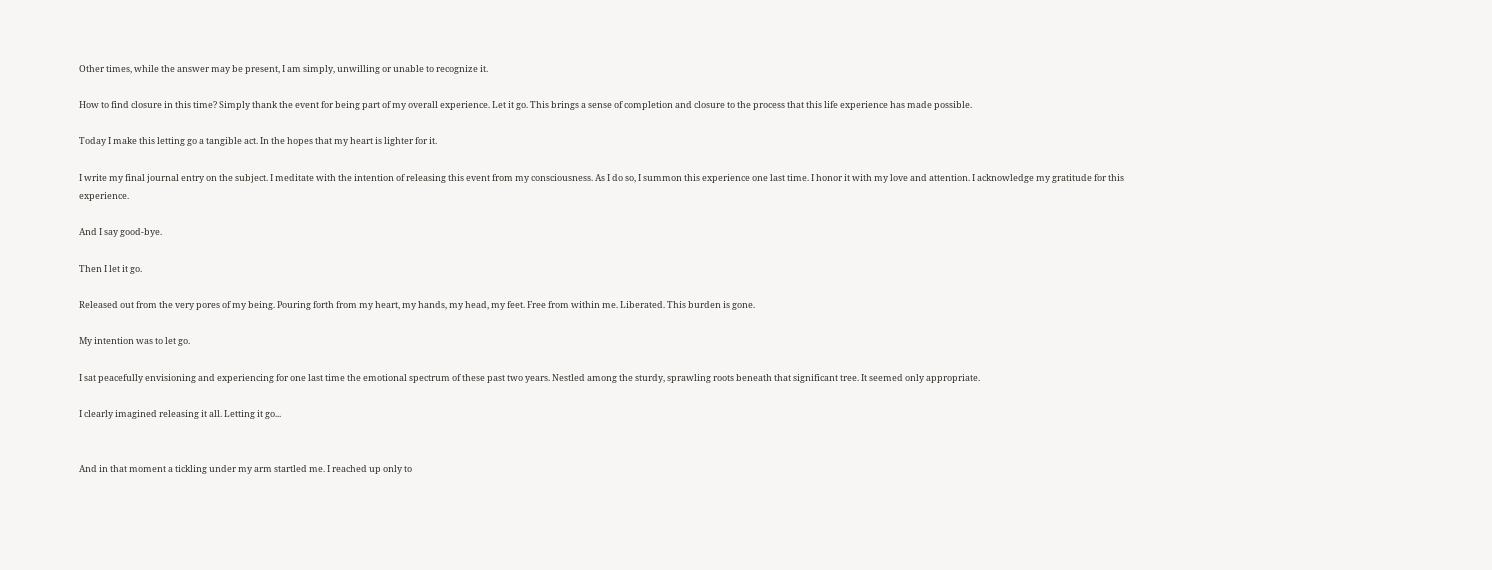Other times, while the answer may be present, I am simply, unwilling or unable to recognize it.

How to find closure in this time? Simply thank the event for being part of my overall experience. Let it go. This brings a sense of completion and closure to the process that this life experience has made possible.

Today I make this letting go a tangible act. In the hopes that my heart is lighter for it.

I write my final journal entry on the subject. I meditate with the intention of releasing this event from my consciousness. As I do so, I summon this experience one last time. I honor it with my love and attention. I acknowledge my gratitude for this experience.

And I say good-bye.

Then I let it go.

Released out from the very pores of my being. Pouring forth from my heart, my hands, my head, my feet. Free from within me. Liberated. This burden is gone.

My intention was to let go.

I sat peacefully envisioning and experiencing for one last time the emotional spectrum of these past two years. Nestled among the sturdy, sprawling roots beneath that significant tree. It seemed only appropriate.

I clearly imagined releasing it all. Letting it go...


And in that moment a tickling under my arm startled me. I reached up only to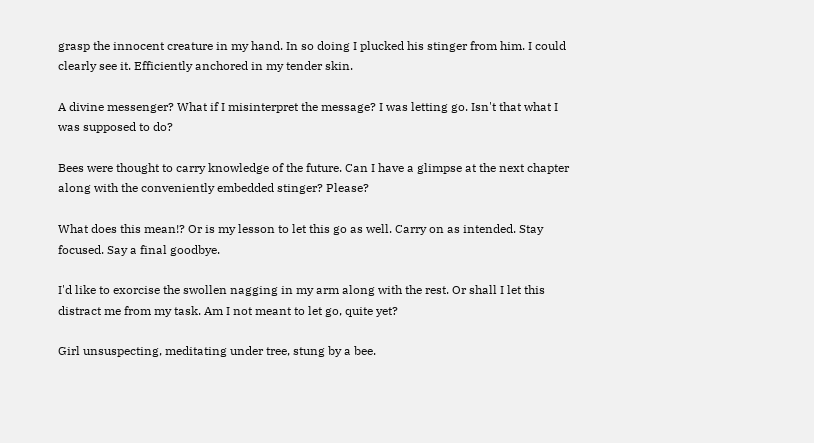grasp the innocent creature in my hand. In so doing I plucked his stinger from him. I could clearly see it. Efficiently anchored in my tender skin.

A divine messenger? What if I misinterpret the message? I was letting go. Isn't that what I was supposed to do?

Bees were thought to carry knowledge of the future. Can I have a glimpse at the next chapter along with the conveniently embedded stinger? Please?

What does this mean!? Or is my lesson to let this go as well. Carry on as intended. Stay focused. Say a final goodbye.

I'd like to exorcise the swollen nagging in my arm along with the rest. Or shall I let this distract me from my task. Am I not meant to let go, quite yet?

Girl unsuspecting, meditating under tree, stung by a bee.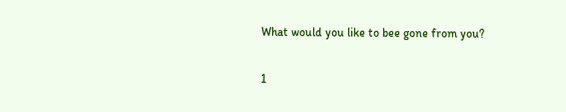What would you like to bee gone from you?

1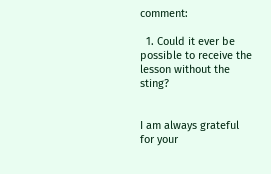comment:

  1. Could it ever be possible to receive the lesson without the sting?


I am always grateful for your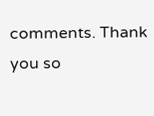comments. Thank you so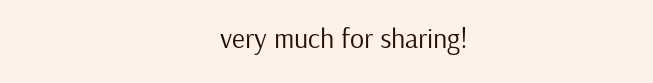very much for sharing!